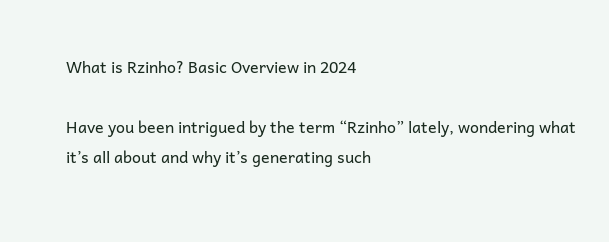What is Rzinho? Basic Overview in 2024

Have you been intrigued by the term “Rzinho” lately, wondering what it’s all about and why it’s generating such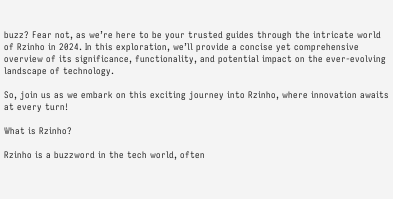buzz? Fear not, as we’re here to be your trusted guides through the intricate world of Rzinho in 2024. In this exploration, we’ll provide a concise yet comprehensive overview of its significance, functionality, and potential impact on the ever-evolving landscape of technology.

So, join us as we embark on this exciting journey into Rzinho, where innovation awaits at every turn!

What is Rzinho?

Rzinho is a buzzword in the tech world, often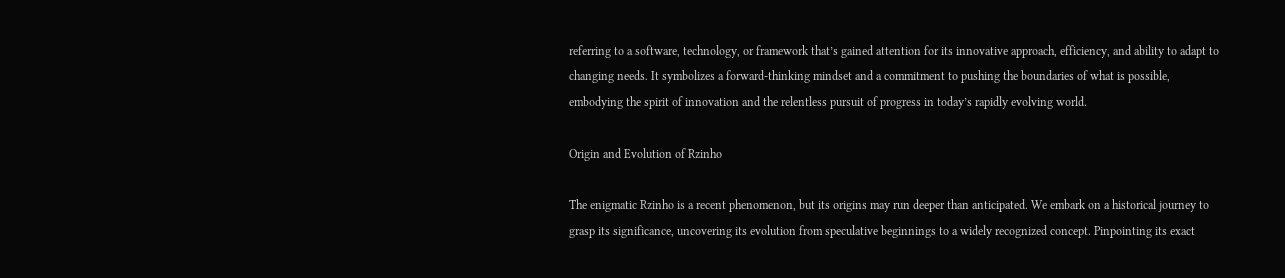referring to a software, technology, or framework that’s gained attention for its innovative approach, efficiency, and ability to adapt to changing needs. It symbolizes a forward-thinking mindset and a commitment to pushing the boundaries of what is possible, embodying the spirit of innovation and the relentless pursuit of progress in today’s rapidly evolving world.

Origin and Evolution of Rzinho

The enigmatic Rzinho is a recent phenomenon, but its origins may run deeper than anticipated. We embark on a historical journey to grasp its significance, uncovering its evolution from speculative beginnings to a widely recognized concept. Pinpointing its exact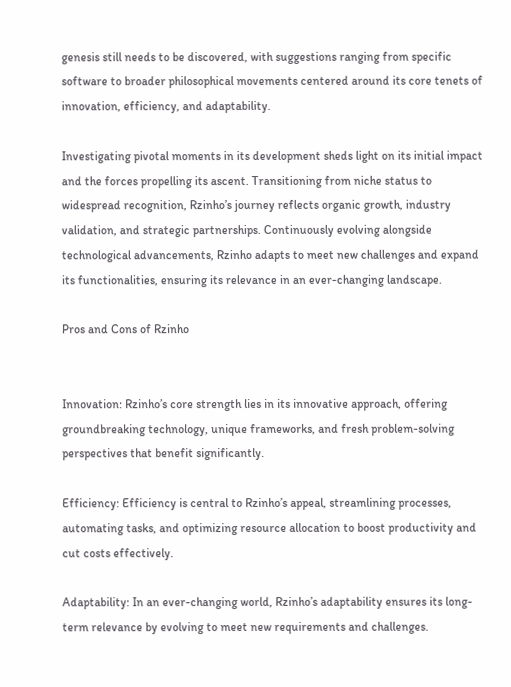genesis still needs to be discovered, with suggestions ranging from specific software to broader philosophical movements centered around its core tenets of innovation, efficiency, and adaptability.

Investigating pivotal moments in its development sheds light on its initial impact and the forces propelling its ascent. Transitioning from niche status to widespread recognition, Rzinho’s journey reflects organic growth, industry validation, and strategic partnerships. Continuously evolving alongside technological advancements, Rzinho adapts to meet new challenges and expand its functionalities, ensuring its relevance in an ever-changing landscape.

Pros and Cons of Rzinho


Innovation: Rzinho’s core strength lies in its innovative approach, offering groundbreaking technology, unique frameworks, and fresh problem-solving perspectives that benefit significantly.

Efficiency: Efficiency is central to Rzinho’s appeal, streamlining processes, automating tasks, and optimizing resource allocation to boost productivity and cut costs effectively.

Adaptability: In an ever-changing world, Rzinho’s adaptability ensures its long-term relevance by evolving to meet new requirements and challenges.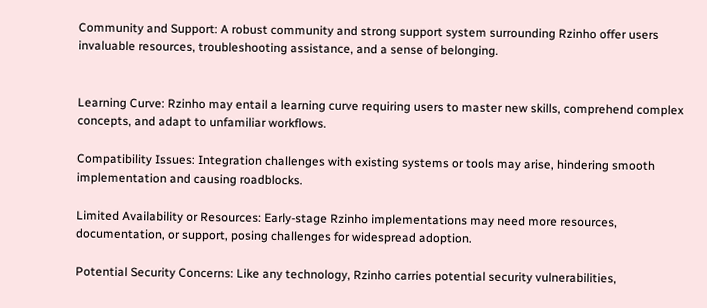Community and Support: A robust community and strong support system surrounding Rzinho offer users invaluable resources, troubleshooting assistance, and a sense of belonging.


Learning Curve: Rzinho may entail a learning curve requiring users to master new skills, comprehend complex concepts, and adapt to unfamiliar workflows.

Compatibility Issues: Integration challenges with existing systems or tools may arise, hindering smooth implementation and causing roadblocks.

Limited Availability or Resources: Early-stage Rzinho implementations may need more resources, documentation, or support, posing challenges for widespread adoption.

Potential Security Concerns: Like any technology, Rzinho carries potential security vulnerabilities,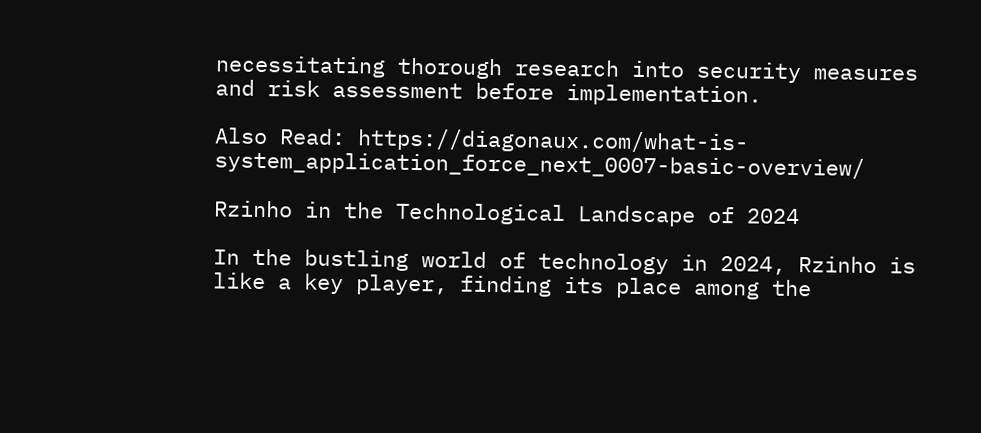necessitating thorough research into security measures and risk assessment before implementation.

Also Read: https://diagonaux.com/what-is-system_application_force_next_0007-basic-overview/

Rzinho in the Technological Landscape of 2024

In the bustling world of technology in 2024, Rzinho is like a key player, finding its place among the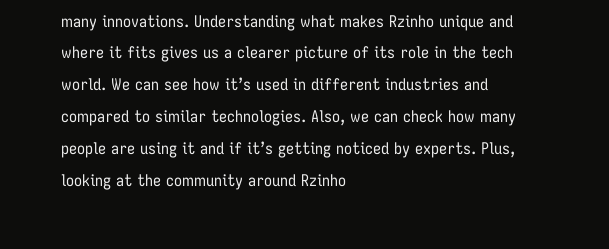many innovations. Understanding what makes Rzinho unique and where it fits gives us a clearer picture of its role in the tech world. We can see how it’s used in different industries and compared to similar technologies. Also, we can check how many people are using it and if it’s getting noticed by experts. Plus, looking at the community around Rzinho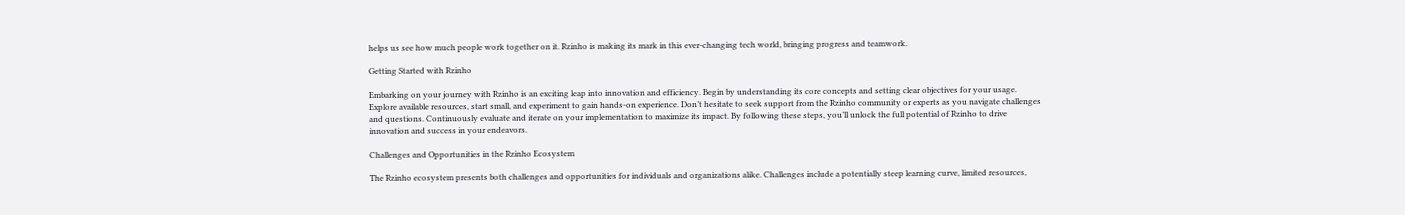helps us see how much people work together on it. Rzinho is making its mark in this ever-changing tech world, bringing progress and teamwork.

Getting Started with Rzinho

Embarking on your journey with Rzinho is an exciting leap into innovation and efficiency. Begin by understanding its core concepts and setting clear objectives for your usage. Explore available resources, start small, and experiment to gain hands-on experience. Don’t hesitate to seek support from the Rzinho community or experts as you navigate challenges and questions. Continuously evaluate and iterate on your implementation to maximize its impact. By following these steps, you’ll unlock the full potential of Rzinho to drive innovation and success in your endeavors.

Challenges and Opportunities in the Rzinho Ecosystem

The Rzinho ecosystem presents both challenges and opportunities for individuals and organizations alike. Challenges include a potentially steep learning curve, limited resources,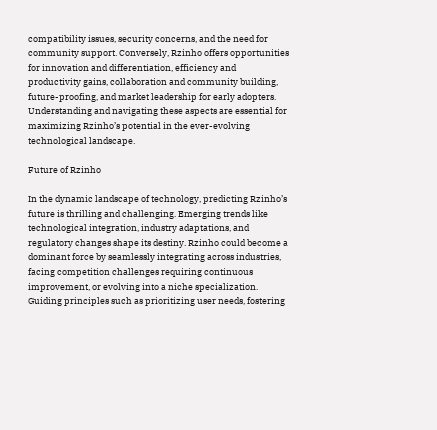compatibility issues, security concerns, and the need for community support. Conversely, Rzinho offers opportunities for innovation and differentiation, efficiency and productivity gains, collaboration and community building, future-proofing, and market leadership for early adopters. Understanding and navigating these aspects are essential for maximizing Rzinho’s potential in the ever-evolving technological landscape.

Future of Rzinho

In the dynamic landscape of technology, predicting Rzinho’s future is thrilling and challenging. Emerging trends like technological integration, industry adaptations, and regulatory changes shape its destiny. Rzinho could become a dominant force by seamlessly integrating across industries, facing competition challenges requiring continuous improvement, or evolving into a niche specialization. Guiding principles such as prioritizing user needs, fostering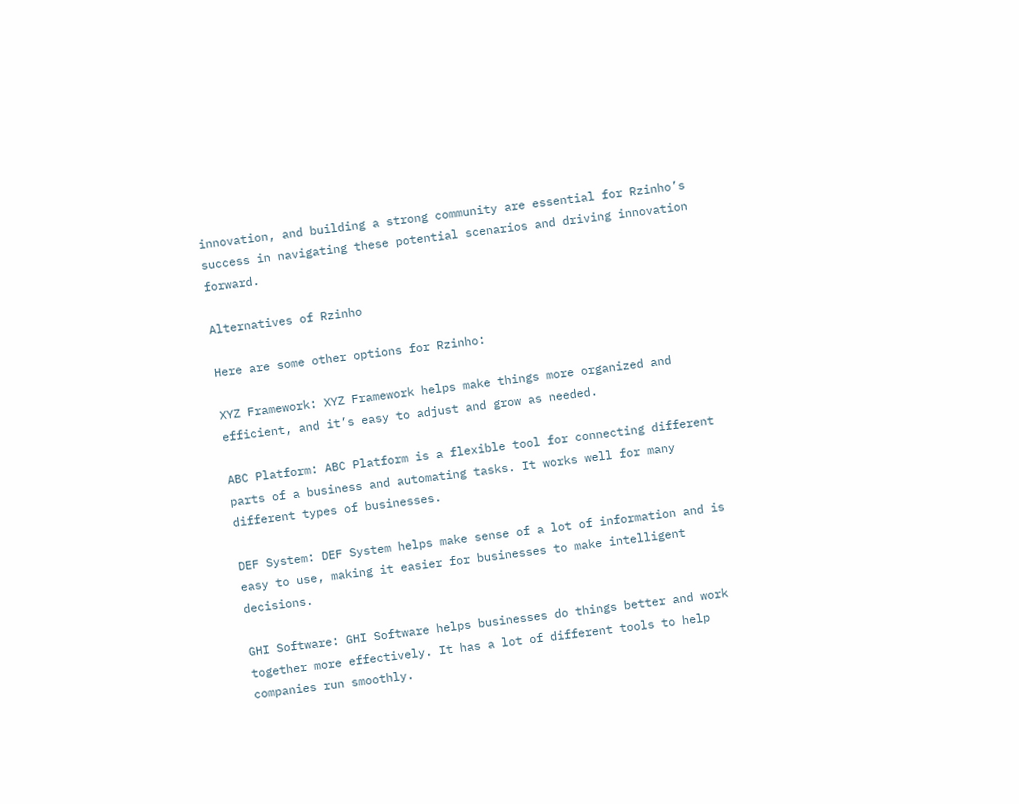innovation, and building a strong community are essential for Rzinho’s success in navigating these potential scenarios and driving innovation forward.

Alternatives of Rzinho

Here are some other options for Rzinho:

XYZ Framework: XYZ Framework helps make things more organized and efficient, and it’s easy to adjust and grow as needed.

ABC Platform: ABC Platform is a flexible tool for connecting different parts of a business and automating tasks. It works well for many different types of businesses.

DEF System: DEF System helps make sense of a lot of information and is easy to use, making it easier for businesses to make intelligent decisions.

GHI Software: GHI Software helps businesses do things better and work together more effectively. It has a lot of different tools to help companies run smoothly.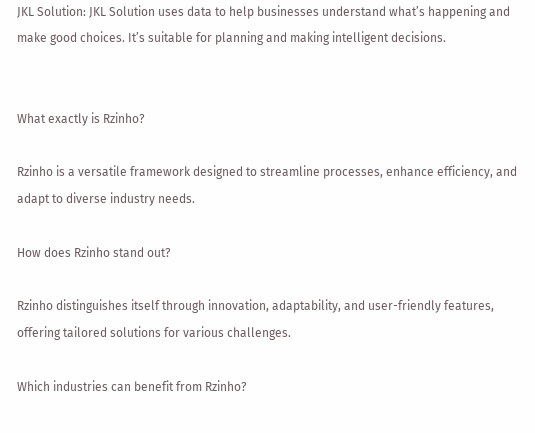JKL Solution: JKL Solution uses data to help businesses understand what’s happening and make good choices. It’s suitable for planning and making intelligent decisions.


What exactly is Rzinho?

Rzinho is a versatile framework designed to streamline processes, enhance efficiency, and adapt to diverse industry needs.

How does Rzinho stand out?

Rzinho distinguishes itself through innovation, adaptability, and user-friendly features, offering tailored solutions for various challenges.

Which industries can benefit from Rzinho?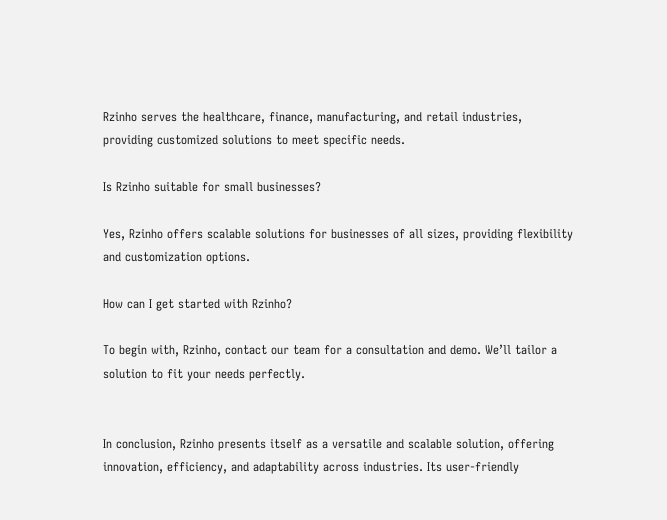Rzinho serves the healthcare, finance, manufacturing, and retail industries, providing customized solutions to meet specific needs.

Is Rzinho suitable for small businesses?

Yes, Rzinho offers scalable solutions for businesses of all sizes, providing flexibility and customization options.

How can I get started with Rzinho?

To begin with, Rzinho, contact our team for a consultation and demo. We’ll tailor a solution to fit your needs perfectly.


In conclusion, Rzinho presents itself as a versatile and scalable solution, offering innovation, efficiency, and adaptability across industries. Its user-friendly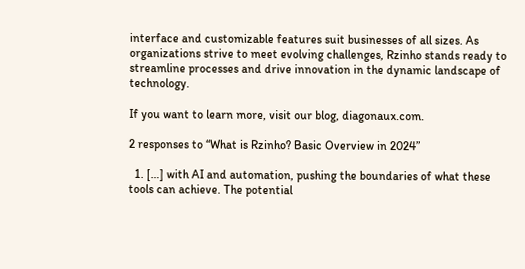interface and customizable features suit businesses of all sizes. As organizations strive to meet evolving challenges, Rzinho stands ready to streamline processes and drive innovation in the dynamic landscape of technology.

If you want to learn more, visit our blog, diagonaux.com.

2 responses to “What is Rzinho? Basic Overview in 2024”

  1. […] with AI and automation, pushing the boundaries of what these tools can achieve. The potential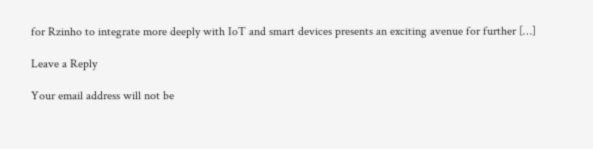for Rzinho to integrate more deeply with IoT and smart devices presents an exciting avenue for further […]

Leave a Reply

Your email address will not be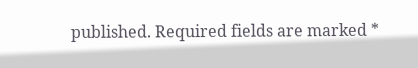published. Required fields are marked *